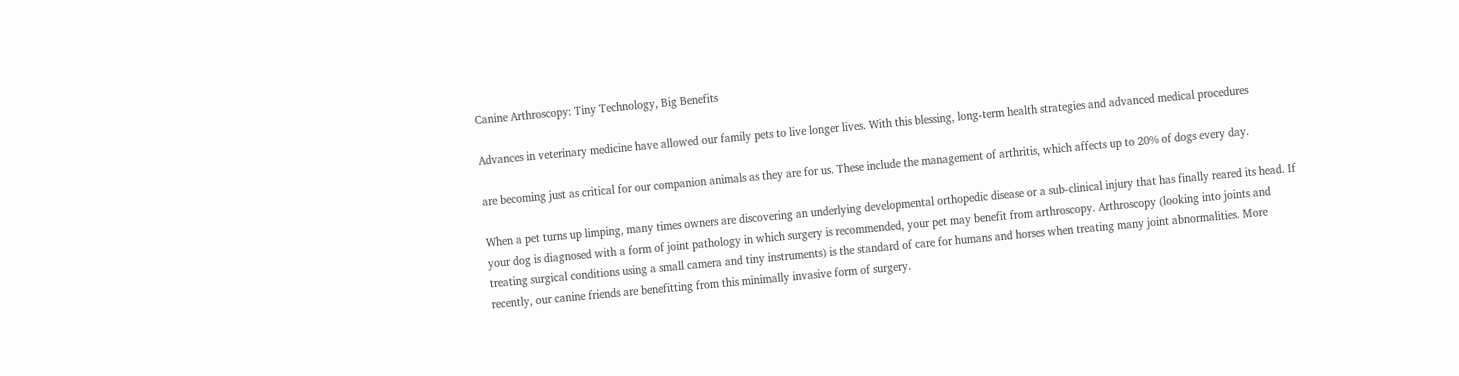Canine Arthroscopy: Tiny Technology, Big Benefits

Advances in veterinary medicine have allowed our family pets to live longer lives. With this blessing, long-term health strategies and advanced medical procedures

are becoming just as critical for our companion animals as they are for us. These include the management of arthritis, which affects up to 20% of dogs every day.

When a pet turns up limping, many times owners are discovering an underlying developmental orthopedic disease or a sub-clinical injury that has finally reared its head. If your dog is diagnosed with a form of joint pathology in which surgery is recommended, your pet may benefit from arthroscopy. Arthroscopy (looking into joints and treating surgical conditions using a small camera and tiny instruments) is the standard of care for humans and horses when treating many joint abnormalities. More recently, our canine friends are benefitting from this minimally invasive form of surgery.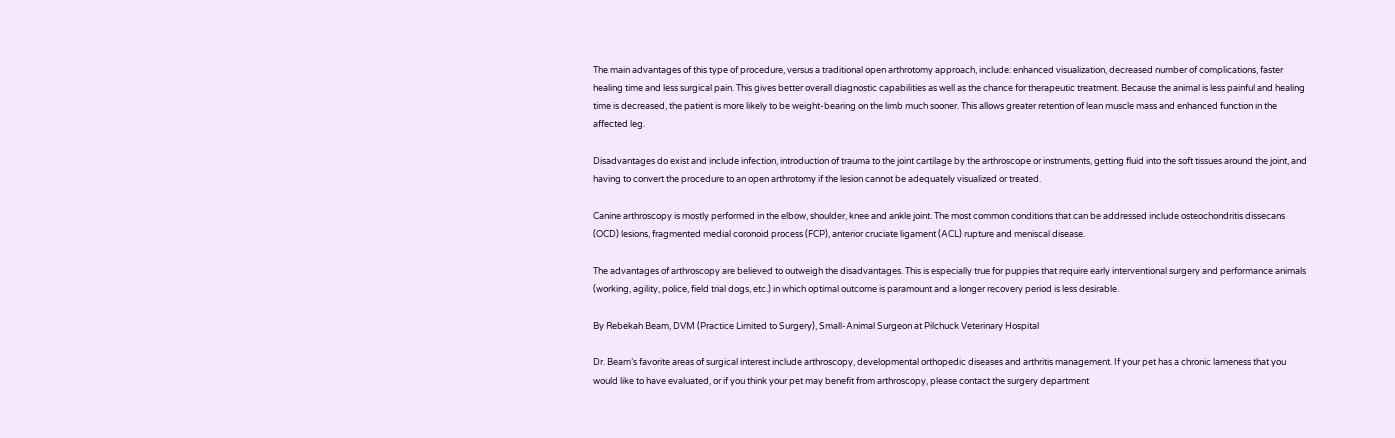The main advantages of this type of procedure, versus a traditional open arthrotomy approach, include: enhanced visualization, decreased number of complications, faster healing time and less surgical pain. This gives better overall diagnostic capabilities as well as the chance for therapeutic treatment. Because the animal is less painful and healing time is decreased, the patient is more likely to be weight-bearing on the limb much sooner. This allows greater retention of lean muscle mass and enhanced function in the affected leg.

Disadvantages do exist and include infection, introduction of trauma to the joint cartilage by the arthroscope or instruments, getting fluid into the soft tissues around the joint, and having to convert the procedure to an open arthrotomy if the lesion cannot be adequately visualized or treated.

Canine arthroscopy is mostly performed in the elbow, shoulder, knee and ankle joint. The most common conditions that can be addressed include osteochondritis dissecans (OCD) lesions, fragmented medial coronoid process (FCP), anterior cruciate ligament (ACL) rupture and meniscal disease.

The advantages of arthroscopy are believed to outweigh the disadvantages. This is especially true for puppies that require early interventional surgery and performance animals (working, agility, police, field trial dogs, etc.) in which optimal outcome is paramount and a longer recovery period is less desirable.

By Rebekah Beam, DVM (Practice Limited to Surgery), Small-Animal Surgeon at Pilchuck Veterinary Hospital

Dr. Beam’s favorite areas of surgical interest include arthroscopy, developmental orthopedic diseases and arthritis management. If your pet has a chronic lameness that you would like to have evaluated, or if you think your pet may benefit from arthroscopy, please contact the surgery department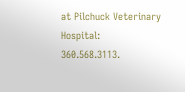at Pilchuck Veterinary Hospital: 360.568.3113.